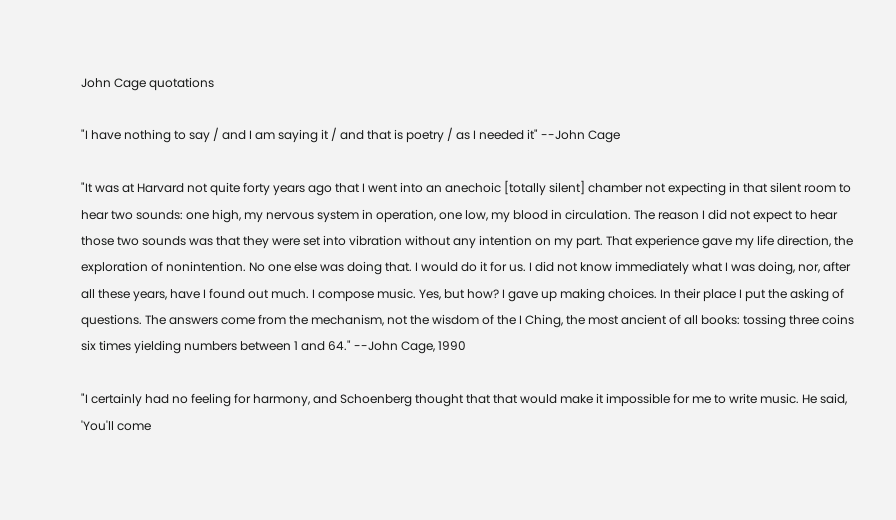John Cage quotations

"I have nothing to say / and I am saying it / and that is poetry / as I needed it" --John Cage

"It was at Harvard not quite forty years ago that I went into an anechoic [totally silent] chamber not expecting in that silent room to hear two sounds: one high, my nervous system in operation, one low, my blood in circulation. The reason I did not expect to hear those two sounds was that they were set into vibration without any intention on my part. That experience gave my life direction, the exploration of nonintention. No one else was doing that. I would do it for us. I did not know immediately what I was doing, nor, after all these years, have I found out much. I compose music. Yes, but how? I gave up making choices. In their place I put the asking of questions. The answers come from the mechanism, not the wisdom of the I Ching, the most ancient of all books: tossing three coins six times yielding numbers between 1 and 64." --John Cage, 1990

"I certainly had no feeling for harmony, and Schoenberg thought that that would make it impossible for me to write music. He said, 'You'll come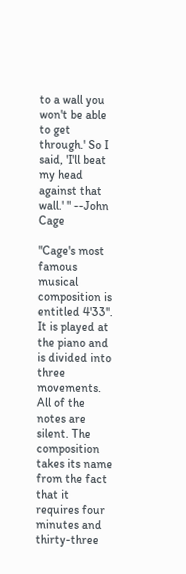to a wall you won't be able to get through.' So I said, 'I'll beat my head against that wall.' " --John Cage

"Cage's most famous musical composition is entitled 4'33''. It is played at the piano and is divided into three movements. All of the notes are silent. The composition takes its name from the fact that it requires four minutes and thirty-three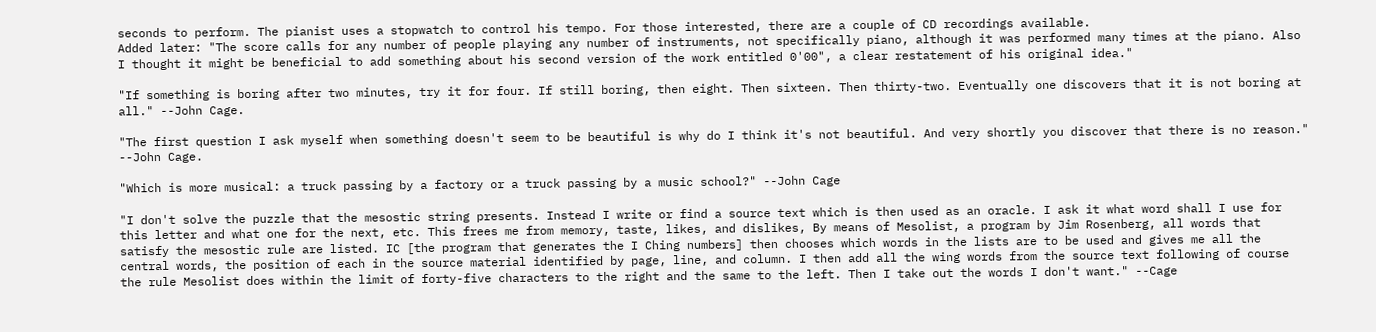seconds to perform. The pianist uses a stopwatch to control his tempo. For those interested, there are a couple of CD recordings available.
Added later: "The score calls for any number of people playing any number of instruments, not specifically piano, although it was performed many times at the piano. Also I thought it might be beneficial to add something about his second version of the work entitled 0'00", a clear restatement of his original idea."

"If something is boring after two minutes, try it for four. If still boring, then eight. Then sixteen. Then thirty-two. Eventually one discovers that it is not boring at all." --John Cage.

"The first question I ask myself when something doesn't seem to be beautiful is why do I think it's not beautiful. And very shortly you discover that there is no reason." --John Cage.

"Which is more musical: a truck passing by a factory or a truck passing by a music school?" --John Cage

"I don't solve the puzzle that the mesostic string presents. Instead I write or find a source text which is then used as an oracle. I ask it what word shall I use for this letter and what one for the next, etc. This frees me from memory, taste, likes, and dislikes, By means of Mesolist, a program by Jim Rosenberg, all words that satisfy the mesostic rule are listed. IC [the program that generates the I Ching numbers] then chooses which words in the lists are to be used and gives me all the central words, the position of each in the source material identified by page, line, and column. I then add all the wing words from the source text following of course the rule Mesolist does within the limit of forty-five characters to the right and the same to the left. Then I take out the words I don't want." --Cage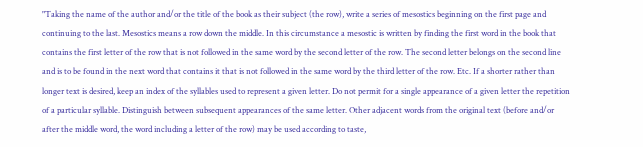"Taking the name of the author and/or the title of the book as their subject (the row), write a series of mesostics beginning on the first page and continuing to the last. Mesostics means a row down the middle. In this circumstance a mesostic is written by finding the first word in the book that contains the first letter of the row that is not followed in the same word by the second letter of the row. The second letter belongs on the second line and is to be found in the next word that contains it that is not followed in the same word by the third letter of the row. Etc. If a shorter rather than longer text is desired, keep an index of the syllables used to represent a given letter. Do not permit for a single appearance of a given letter the repetition of a particular syllable. Distinguish between subsequent appearances of the same letter. Other adjacent words from the original text (before and/or after the middle word, the word including a letter of the row) may be used according to taste,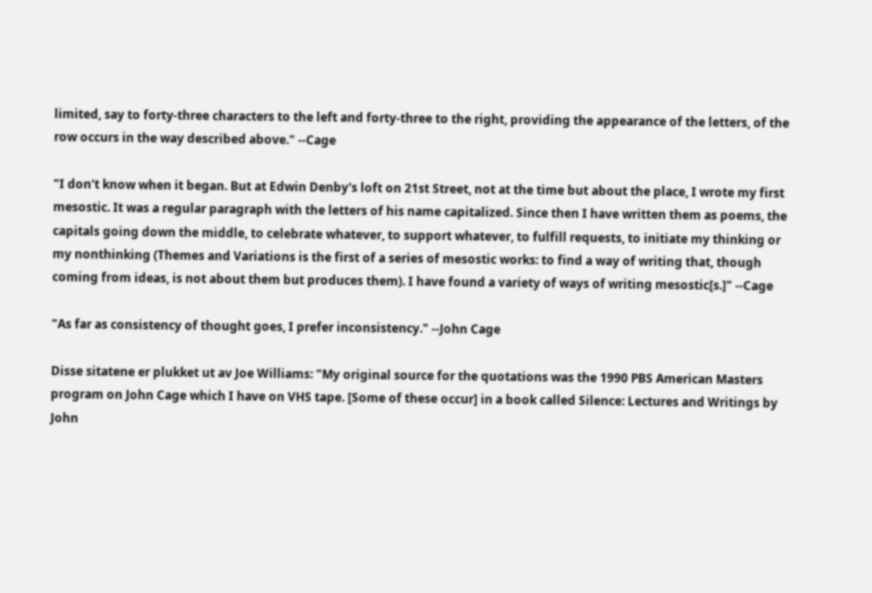limited, say to forty-three characters to the left and forty-three to the right, providing the appearance of the letters, of the row occurs in the way described above." --Cage

"I don't know when it began. But at Edwin Denby's loft on 21st Street, not at the time but about the place, I wrote my first mesostic. It was a regular paragraph with the letters of his name capitalized. Since then I have written them as poems, the capitals going down the middle, to celebrate whatever, to support whatever, to fulfill requests, to initiate my thinking or my nonthinking (Themes and Variations is the first of a series of mesostic works: to find a way of writing that, though coming from ideas, is not about them but produces them). I have found a variety of ways of writing mesostic[s.]" --Cage

"As far as consistency of thought goes, I prefer inconsistency." --John Cage

Disse sitatene er plukket ut av Joe Williams: "My original source for the quotations was the 1990 PBS American Masters program on John Cage which I have on VHS tape. [Some of these occur] in a book called Silence: Lectures and Writings by John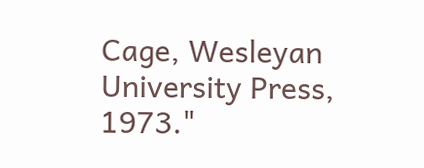Cage, Wesleyan University Press, 1973."